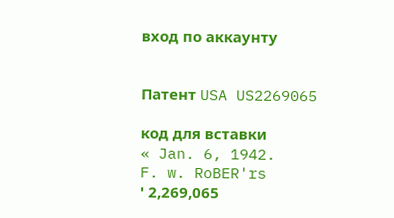вход по аккаунту


Патент USA US2269065

код для вставки
« Jan. 6, 1942.
F. w. RoBER'rs
' 2,269,065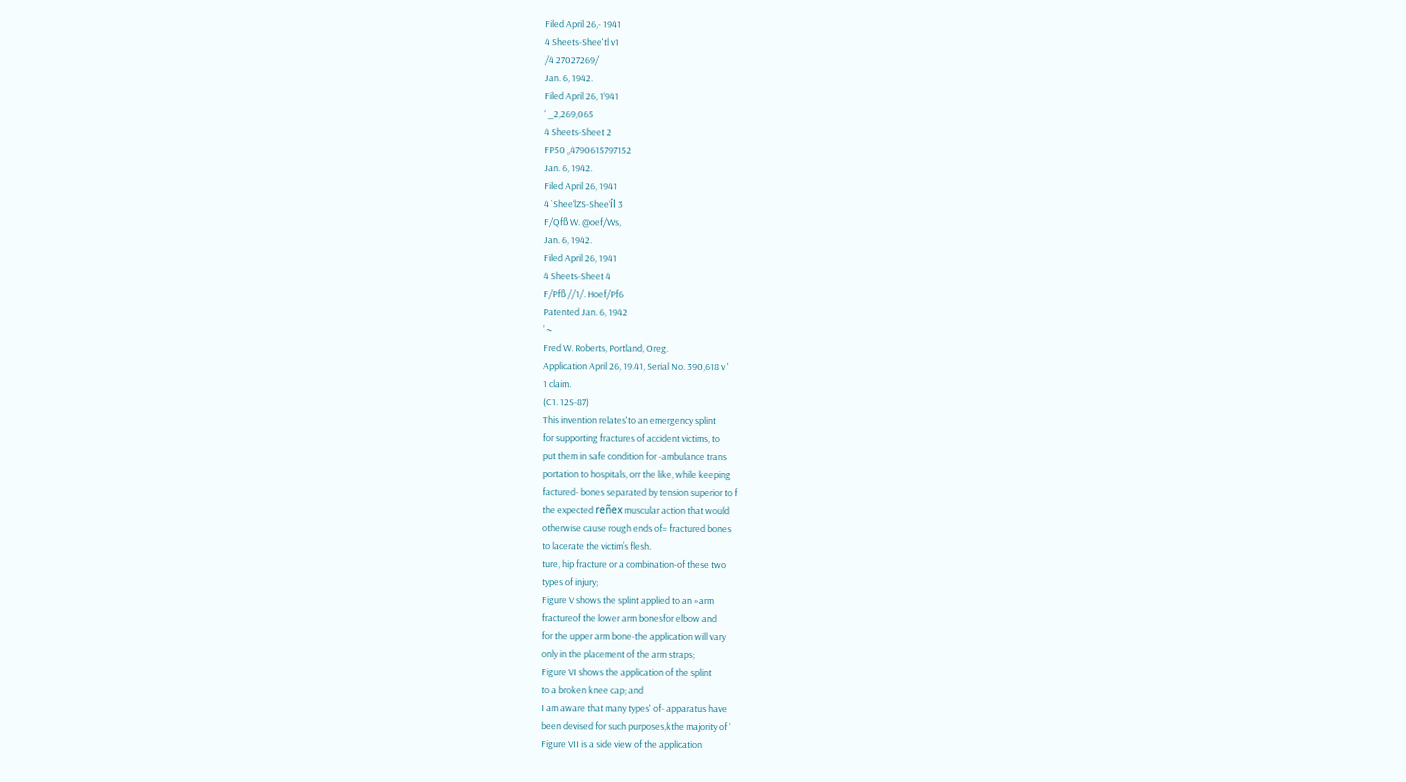Filed April 26,- 1941
4 Sheets-Shee'tl v1
/4 27027269/
Jan. 6, 1942.
Filed April 26, 1‘941
‘ _2,269,065
4 Sheets-Sheet 2
FP50 „4790615797152
Jan. 6, 1942.
Filed April 26, 1941
4 `Shee‘lZS-Shee‘íl 3
F/Qfß W. @oef/Ws,
Jan. 6, 1942.
Filed April 26, 1941
4 Sheets-Sheet 4
F/Pfß //1/. Hoef/Pf6
Patented Jan. 6, 1942
’ ~
Fred W. Roberts, Portland, Oreg.
Application April 26, 19.41, Serial No. 390,618 v '
1 claim.
(C1. 12S-87)
This invention relates'to an emergency splint
for supporting fractures of accident victims, to
put them in safe condition for -ambulance trans
portation to hospitals, orr the like, while keeping
factured- bones separated by tension superior to f
the expected reñex muscular action that would
otherwise cause rough ends of= fractured bones
to lacerate the victim’s flesh.
ture, hip fracture or a combination-of these two
types of injury;
Figure V shows the splint applied to an »arm
fractureof the lower arm bonesfor elbow and
for the upper arm bone-the application will vary
only in the placement of the arm straps;
Figure VI shows the application of the splint
to a broken knee cap; and
I am aware that many types' of- apparatus have
been devised for such purposes,kthe majority of ‘
Figure VII is a side view of the application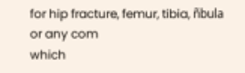for hip fracture, femur, tibia, ñbula or any com
which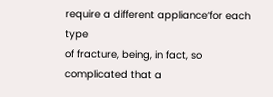require a different appliance‘for each type
of fracture, being, in fact, so complicated that a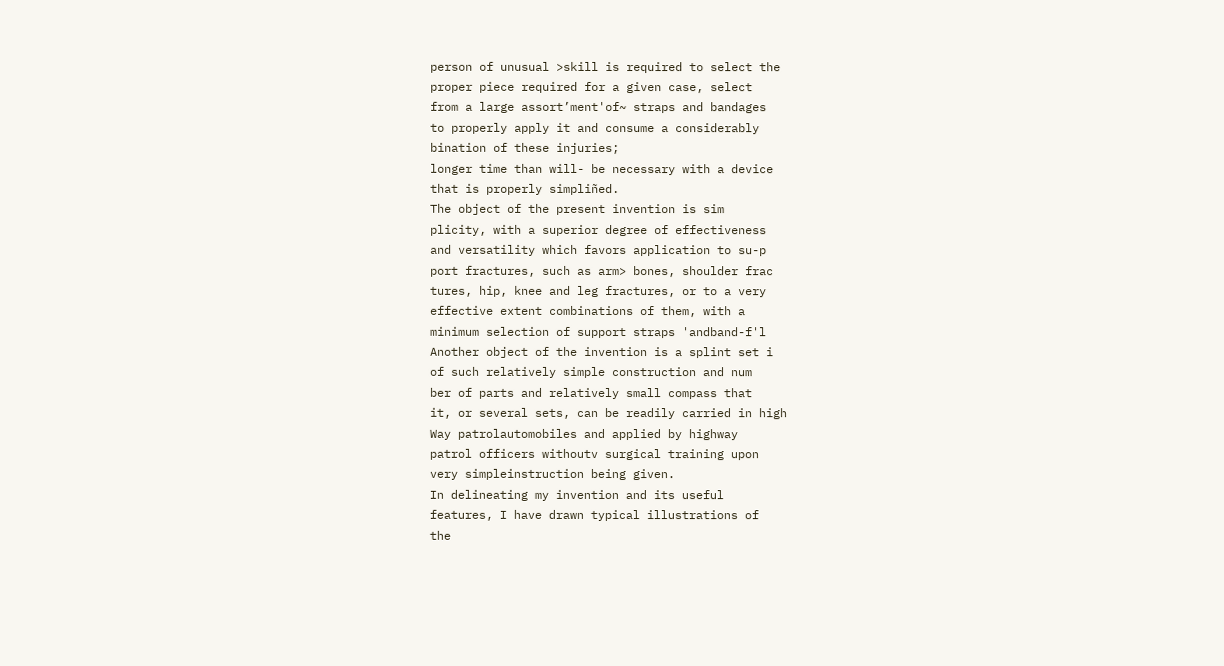person of unusual >skill is required to select the
proper piece required for a given case, select
from a large assort’ment'of~ straps and bandages
to properly apply it and consume a considerably
bination of these injuries;
longer time than will- be necessary with a device
that is properly simpliñed.
The object of the present invention is sim
plicity, with a superior degree of effectiveness
and versatility which favors application to su-p
port fractures, such as arm> bones, shoulder frac
tures, hip, knee and leg fractures, or to a very
effective extent combinations of them, with a
minimum selection of support straps 'andband-f'l
Another object of the invention is a splint set i
of such relatively simple construction and num
ber of parts and relatively small compass that
it, or several sets, can be readily carried in high
Way patrolautomobiles and applied by highway
patrol officers withoutv surgical training upon
very simpleinstruction being given.
In delineating my invention and its useful
features, I have drawn typical illustrations of
the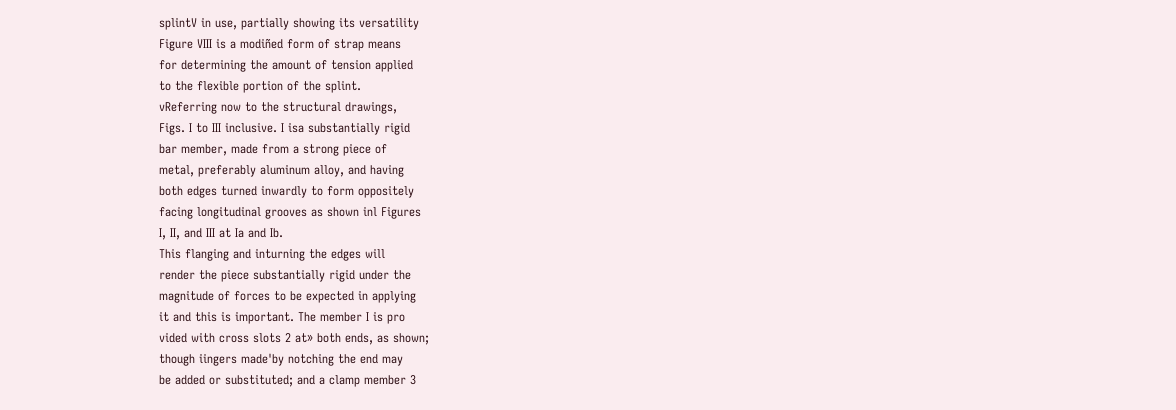splintV in use, partially showing its versatility
Figure VIII is a modiñed form of strap means
for determining the amount of tension applied
to the flexible portion of the splint.
vReferring now to the structural drawings,
Figs. I to III inclusive. I isa substantially rigid
bar member, made from a strong piece of
metal, preferably aluminum alloy, and having
both edges turned inwardly to form oppositely
facing longitudinal grooves as shown inl Figures
I, II, and III at Ia and Ib.
This flanging and inturning the edges will
render the piece substantially rigid under the
magnitude of forces to be expected in applying
it and this is important. The member I is pro
vided with cross slots 2 at» both ends, as shown;
though iingers made'by notching the end may
be added or substituted; and a clamp member 3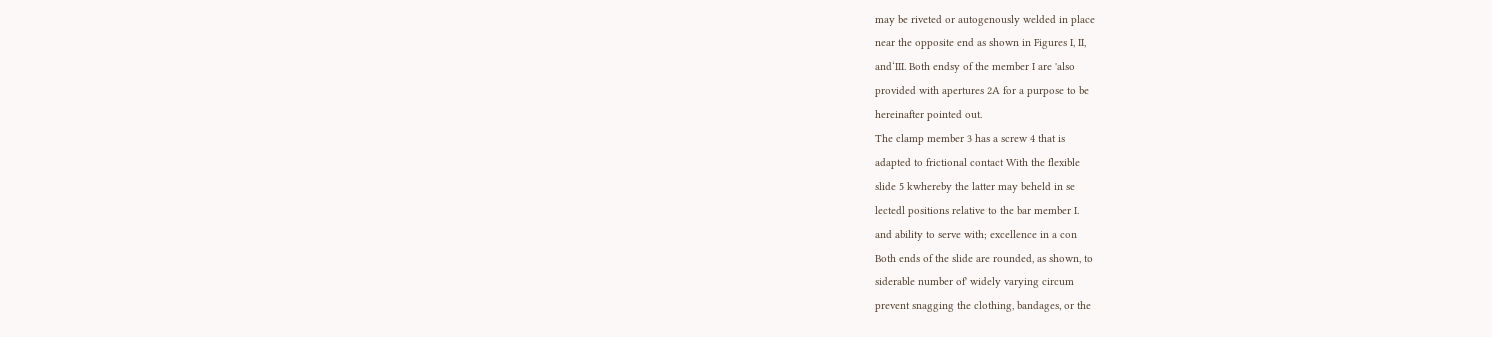may be riveted or autogenously welded in place
near the opposite end as shown in Figures I, II,
and‘III. Both endsy of the member I are 'also
provided with apertures 2A for a purpose to be
hereinafter pointed out.
The clamp member 3 has a screw 4 that is
adapted to frictional contact With the flexible
slide 5 kwhereby the latter may beheld in se
lectedl positions relative to the bar member I.
and ability to serve with; excellence in a con
Both ends of the slide are rounded, as shown, to
siderable number of' widely varying circum
prevent snagging the clothing, bandages, or the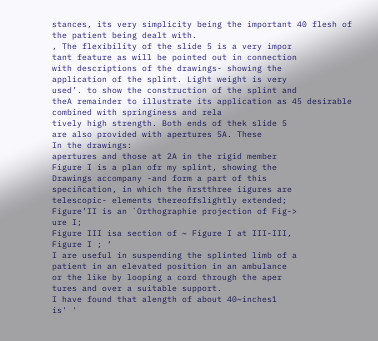stances, its very simplicity being the important 40 flesh of the patient being dealt with.
, The flexibility of the slide 5 is a very impor
tant feature as will be pointed out in connection
with descriptions of the drawings- showing the
application of the splint. Light weight is very
used’. to show the construction of the splint and
theA remainder to illustrate its application as 45 desirable combined with springiness and rela
tively high strength. Both ends of thek slide 5
are also provided with apertures 5A. These
In the drawings:
apertures and those at 2A in the rigid member
Figure I is a plan ofr my splint, showing the
Drawings accompany -and form a part of this
speciñcation, in which the ñrstthree iigures are
telescopic- elements thereoffslightly extended;
Figure’II is an `Orthographie projection of Fig->
ure I;
Figure III isa section of ~ Figure I at III-III,
Figure I ; ‘
I are useful in suspending the splinted limb of a
patient in an elevated position in an ambulance
or the like by looping a cord through the aper
tures and over a suitable support.
I have found that alength of about 40~inches1
is' '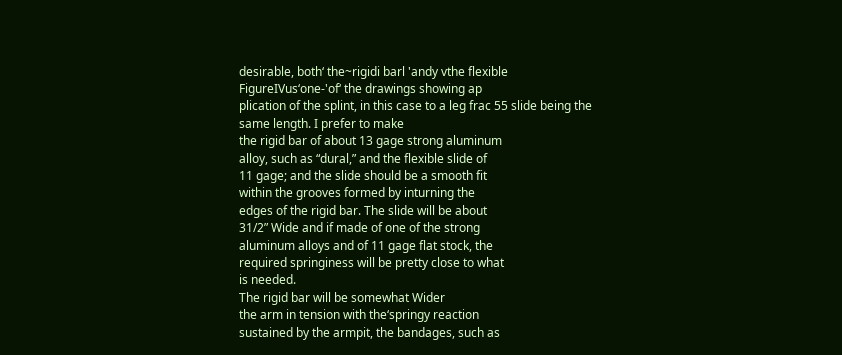desirable, both‘ the~rigidi barl 'andy vthe flexible
FigureIVus‘one-'of‘ the drawings showing ap
plication of the splint, in this case to a leg frac 55 slide being the same length. I prefer to make
the rigid bar of about 13 gage strong aluminum
alloy, such as “dural,” and the flexible slide of
11 gage; and the slide should be a smooth fit
within the grooves formed by inturning the
edges of the rigid bar. The slide will be about
31/2” Wide and if made of one of the strong
aluminum alloys and of 11 gage flat stock, the
required springiness will be pretty close to what
is needed.
The rigid bar will be somewhat Wider
the arm in tension with the‘springy reaction
sustained by the armpit, the bandages, such as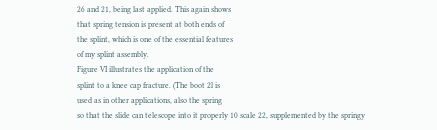26 and 21, being last applied. This again shows
that spring tension is present at both ends of
the splint, which is one of the essential features
of my splint assembly.
Figure VI illustrates the application of the
splint to a knee cap fracture. (The boot 2l is
used as in other applications, also the spring
so that the slide can telescope into it properly 10 scale 22, supplemented by the springy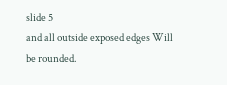slide 5
and all outside exposed edges Will be rounded.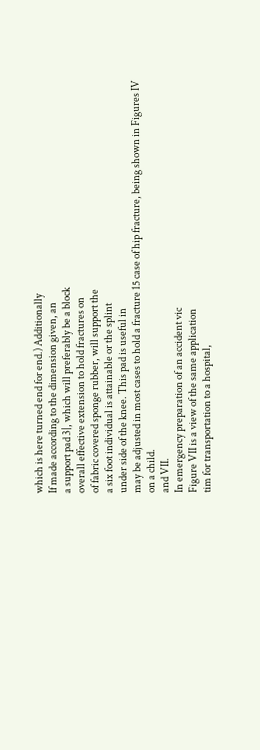which is here turned end for end.) Additionally
If made according to the dimension given, an
a support pad 3|, which will preferably be a block
overall effective extension to hold fractures on
of fabric covered sponge rubber, will support the
a six foot individual is attainable or the splint
under side of the knee. This pad is useful in
may be adjusted in most cases to hold a fracture 15 case of hip fracture, being shown in Figures IV
on a child.
and VII.
In emergency preparation of an accident vic
Figure VII is a view of the same application
tim for transportation to a hospital,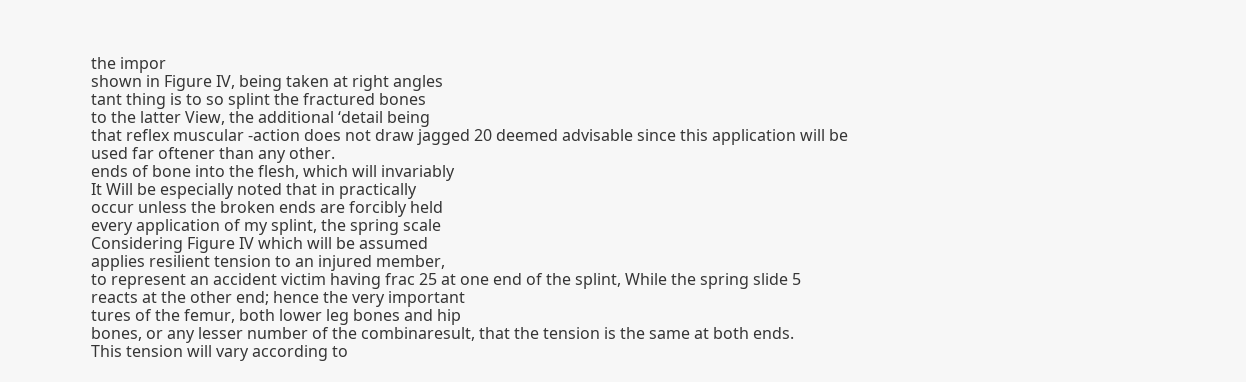the impor
shown in Figure IV, being taken at right angles
tant thing is to so splint the fractured bones
to the latter View, the additional ‘detail being
that reflex muscular -action does not draw jagged 20 deemed advisable since this application will be
used far oftener than any other.
ends of bone into the flesh, which will invariably
It Will be especially noted that in practically
occur unless the broken ends are forcibly held
every application of my splint, the spring scale
Considering Figure IV which will be assumed
applies resilient tension to an injured member,
to represent an accident victim having frac 25 at one end of the splint, While the spring slide 5
reacts at the other end; hence the very important
tures of the femur, both lower leg bones and hip
bones, or any lesser number of the combinaresult, that the tension is the same at both ends.
This tension will vary according to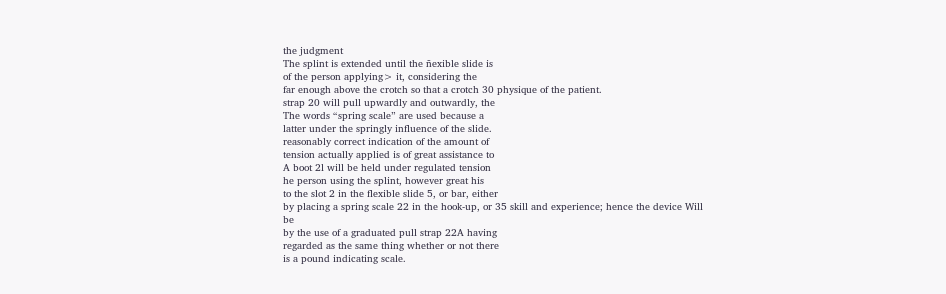the judgment
The splint is extended until the ñexible slide is
of the person applying> it, considering the
far enough above the crotch so that a crotch 30 physique of the patient.
strap 20 will pull upwardly and outwardly, the
The words “spring scale” are used because a
latter under the springly influence of the slide.
reasonably correct indication of the amount of
tension actually applied is of great assistance to
A boot 2l will be held under regulated tension
he person using the splint, however great his
to the slot 2 in the flexible slide 5, or bar, either
by placing a spring scale 22 in the hook-up, or 35 skill and experience; hence the device Will be
by the use of a graduated pull strap 22A having
regarded as the same thing whether or not there
is a pound indicating scale.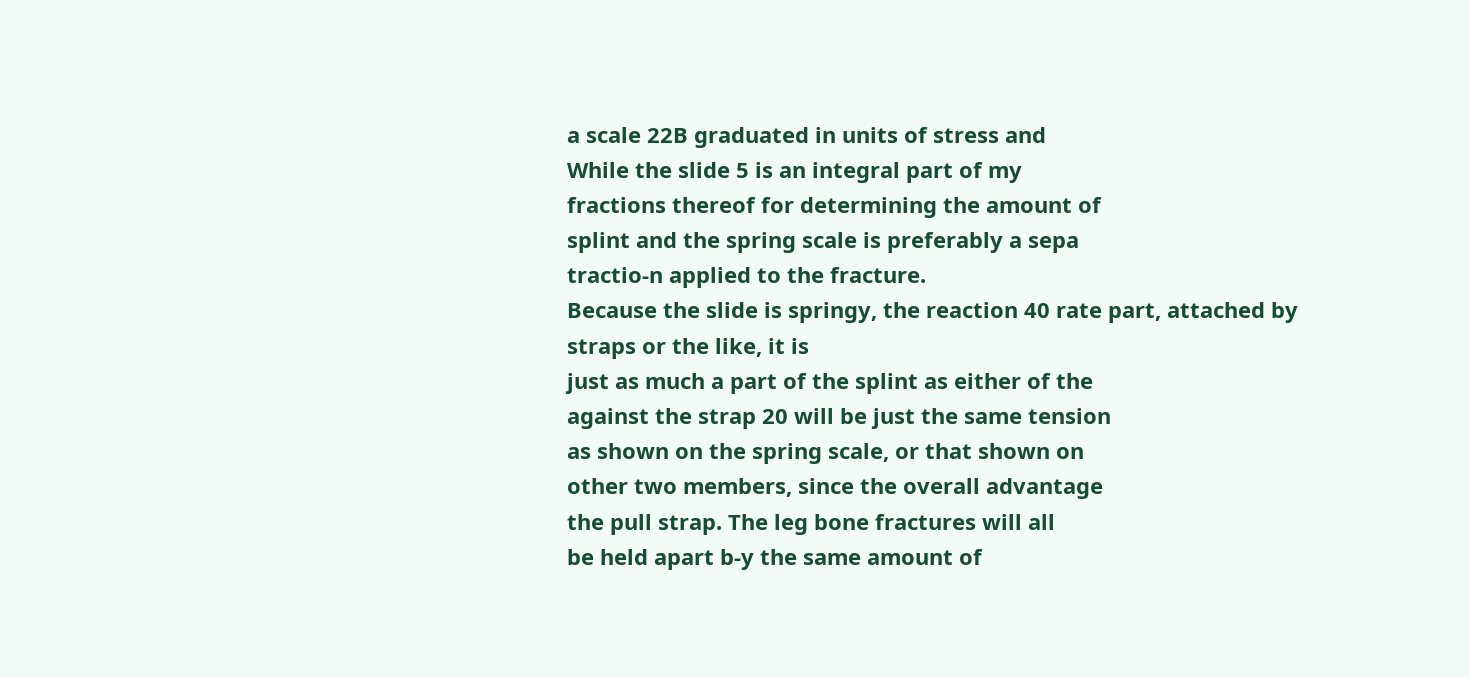a scale 22B graduated in units of stress and
While the slide 5 is an integral part of my
fractions thereof for determining the amount of
splint and the spring scale is preferably a sepa
tractio-n applied to the fracture.
Because the slide is springy, the reaction 40 rate part, attached by straps or the like, it is
just as much a part of the splint as either of the
against the strap 20 will be just the same tension
as shown on the spring scale, or that shown on
other two members, since the overall advantage
the pull strap. The leg bone fractures will all
be held apart b-y the same amount of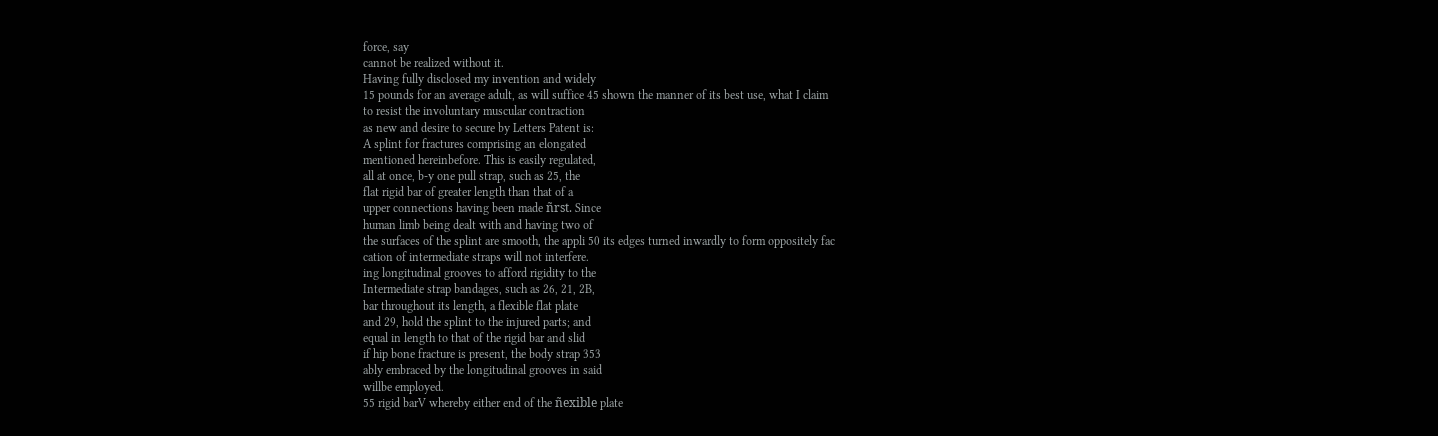force, say
cannot be realized without it.
Having fully disclosed my invention and widely
15 pounds for an average adult, as will suffice 45 shown the manner of its best use, what I claim
to resist the involuntary muscular contraction
as new and desire to secure by Letters Patent is:
A splint for fractures comprising an elongated
mentioned hereinbefore. This is easily regulated,
all at once, b-y one pull strap, such as 25, the
flat rigid bar of greater length than that of a
upper connections having been made ñrst. Since
human limb being dealt with and having two of
the surfaces of the splint are smooth, the appli 50 its edges turned inwardly to form oppositely fac
cation of intermediate straps will not interfere.
ing longitudinal grooves to afford rigidity to the
Intermediate strap bandages, such as 26, 21, 2B,
bar throughout its length, a flexible flat plate
and 29, hold the splint to the injured parts; and
equal in length to that of the rigid bar and slid
if hip bone fracture is present, the body strap 353
ably embraced by the longitudinal grooves in said
willbe employed.
55 rigid barV whereby either end of the ñexible plate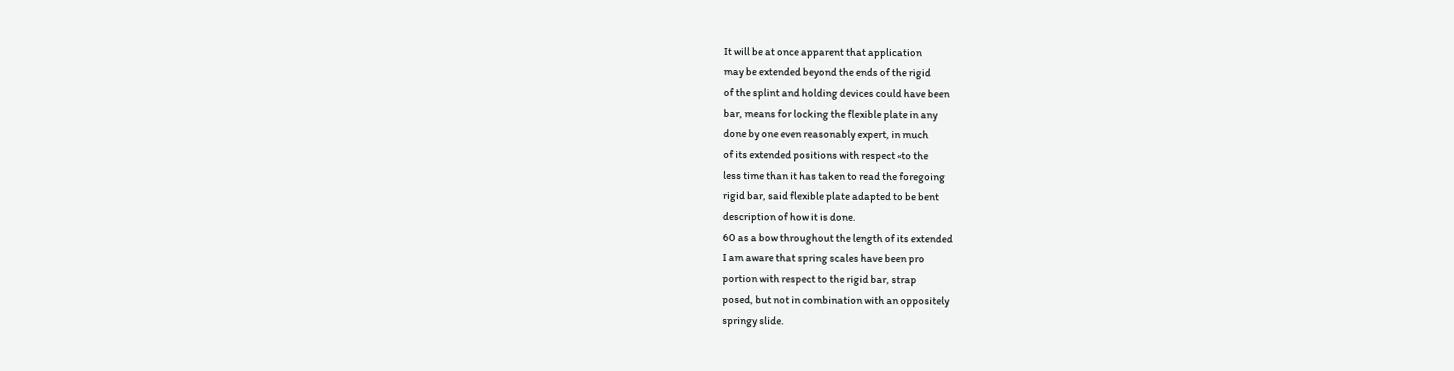It will be at once apparent that application
may be extended beyond the ends of the rigid
of the splint and holding devices could have been
bar, means for locking the flexible plate in any
done by one even reasonably expert, in much
of its extended positions with respect «to the
less time than it has taken to read the foregoing
rigid bar, said flexible plate adapted to be bent
description of how it is done.
60 as a bow throughout the length of its extended
I am aware that spring scales have been pro
portion with respect to the rigid bar, strap
posed, but not in combination with an oppositely
springy slide.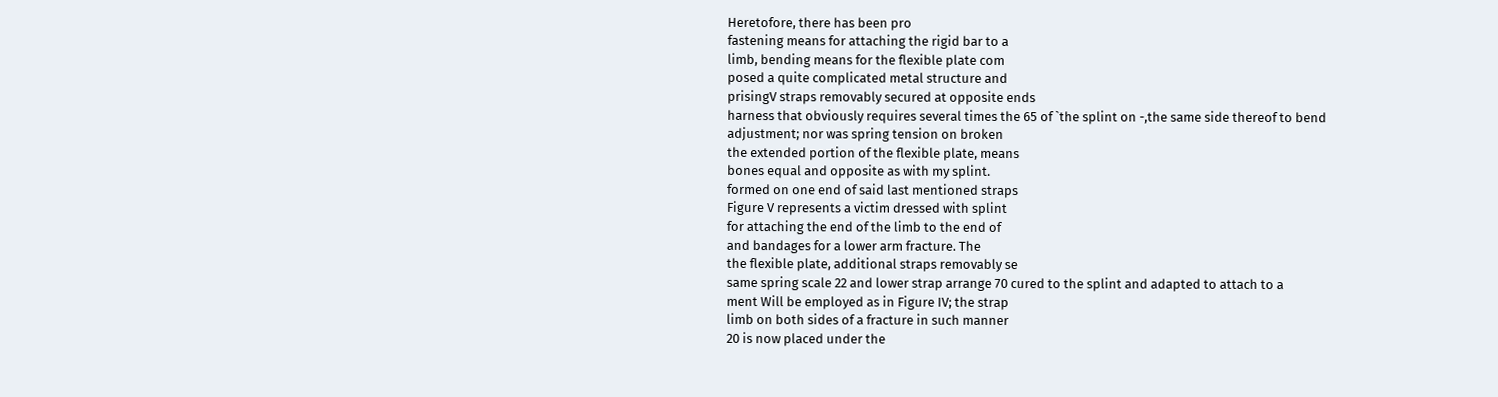Heretofore, there has been pro
fastening means for attaching the rigid bar to a
limb, bending means for the flexible plate com
posed a quite complicated metal structure and
prisingV straps removably secured at opposite ends
harness that obviously requires several times the 65 of `the splint on -,the same side thereof to bend
adjustment; nor was spring tension on broken
the extended portion of the flexible plate, means
bones equal and opposite as with my splint.
formed on one end of said last mentioned straps
Figure V represents a victim dressed with splint
for attaching the end of the limb to the end of
and bandages for a lower arm fracture. The
the flexible plate, additional straps removably se
same spring scale 22 and lower strap arrange 70 cured to the splint and adapted to attach to a
ment Will be employed as in Figure IV; the strap
limb on both sides of a fracture in such manner
20 is now placed under the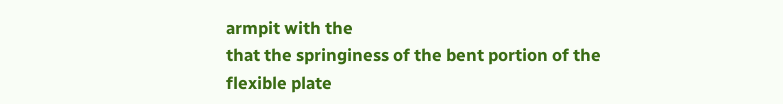armpit with the
that the springiness of the bent portion of the
flexible plate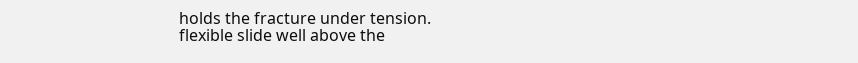holds the fracture under tension.
flexible slide well above the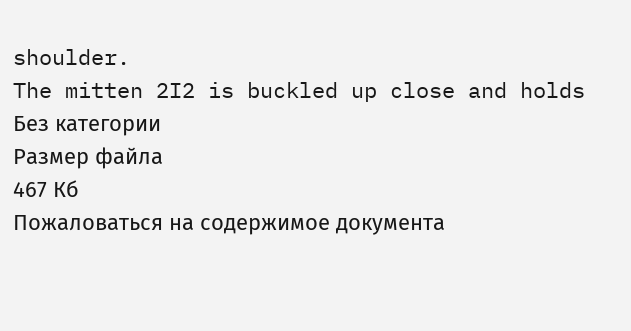shoulder.
The mitten 2I2 is buckled up close and holds
Без категории
Размер файла
467 Кб
Пожаловаться на содержимое документа